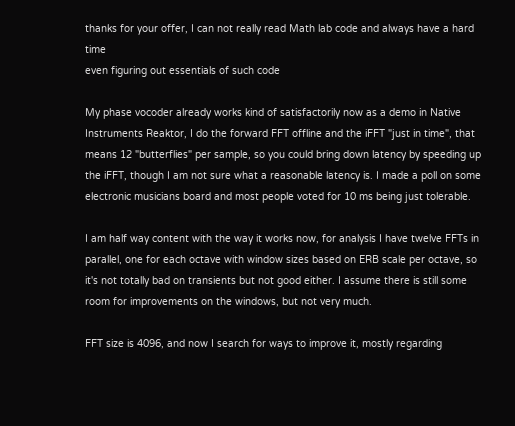thanks for your offer, I can not really read Math lab code and always have a hard time
even figuring out essentials of such code

My phase vocoder already works kind of satisfactorily now as a demo in Native Instruments Reaktor, I do the forward FFT offline and the iFFT "just in time", that means 12 "butterflies" per sample, so you could bring down latency by speeding up the iFFT, though I am not sure what a reasonable latency is. I made a poll on some electronic musicians board and most people voted for 10 ms being just tolerable.

I am half way content with the way it works now, for analysis I have twelve FFTs in parallel, one for each octave with window sizes based on ERB scale per octave, so it's not totally bad on transients but not good either. I assume there is still some room for improvements on the windows, but not very much.

FFT size is 4096, and now I search for ways to improve it, mostly regarding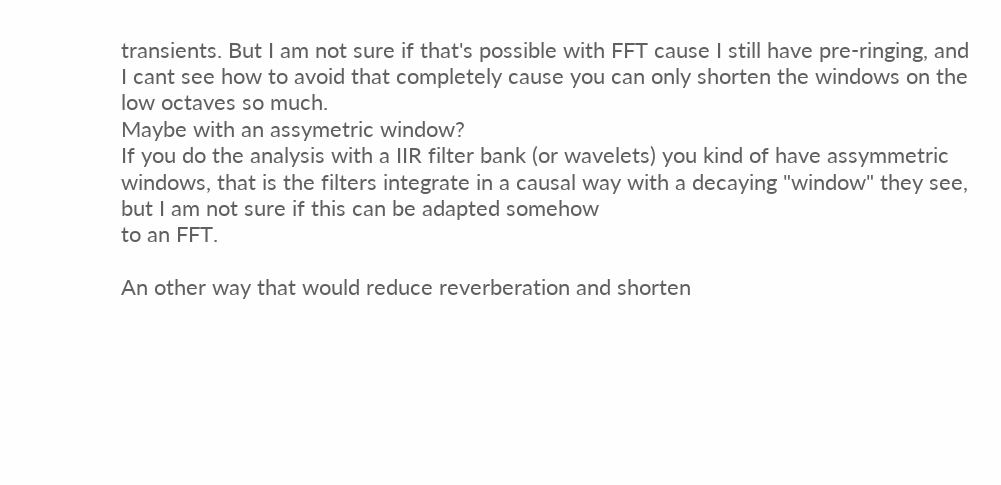transients. But I am not sure if that's possible with FFT cause I still have pre-ringing, and I cant see how to avoid that completely cause you can only shorten the windows on the low octaves so much.
Maybe with an assymetric window?
If you do the analysis with a IIR filter bank (or wavelets) you kind of have assymmetric windows, that is the filters integrate in a causal way with a decaying "window" they see, but I am not sure if this can be adapted somehow
to an FFT.

An other way that would reduce reverberation and shorten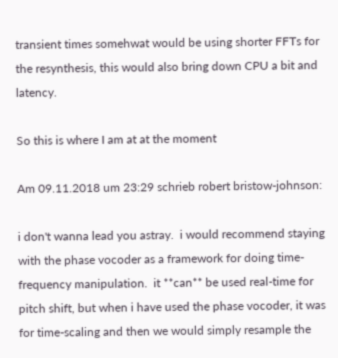transient times somehwat would be using shorter FFTs for the resynthesis, this would also bring down CPU a bit and latency.

So this is where I am at at the moment

Am 09.11.2018 um 23:29 schrieb robert bristow-johnson:

i don't wanna lead you astray.  i would recommend staying with the phase vocoder as a framework for doing time-frequency manipulation.  it **can** be used real-time for pitch shift, but when i have used the phase vocoder, it was for time-scaling and then we would simply resample the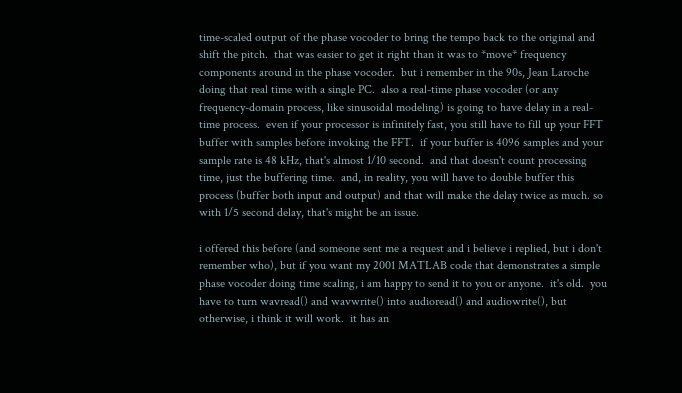time-scaled output of the phase vocoder to bring the tempo back to the original and shift the pitch.  that was easier to get it right than it was to *move* frequency components around in the phase vocoder.  but i remember in the 90s, Jean Laroche doing that real time with a single PC.  also a real-time phase vocoder (or any frequency-domain process, like sinusoidal modeling) is going to have delay in a real-time process.  even if your processor is infinitely fast, you still have to fill up your FFT buffer with samples before invoking the FFT.  if your buffer is 4096 samples and your sample rate is 48 kHz, that's almost 1/10 second.  and that doesn't count processing time, just the buffering time.  and, in reality, you will have to double buffer this process (buffer both input and output) and that will make the delay twice as much. so with 1/5 second delay, that's might be an issue.

i offered this before (and someone sent me a request and i believe i replied, but i don't remember who), but if you want my 2001 MATLAB code that demonstrates a simple phase vocoder doing time scaling, i am happy to send it to you or anyone.  it's old.  you have to turn wavread() and wavwrite() into audioread() and audiowrite(), but otherwise, i think it will work.  it has an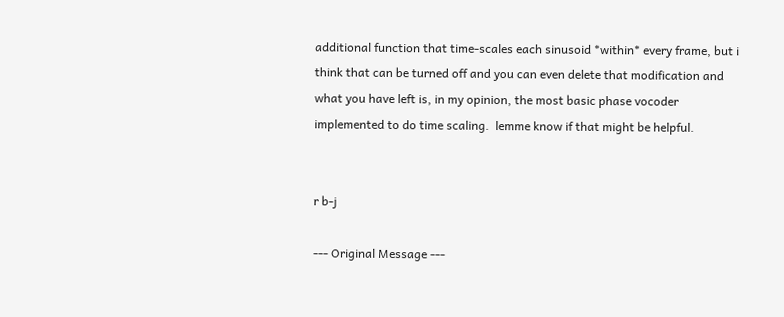additional function that time-scales each sinusoid *within* every frame, but i think that can be turned off and you can even delete that modification and what you have left is, in my opinion, the most basic phase vocoder implemented to do time scaling.  lemme know if that might be helpful.


r b-j

--- Original Message ---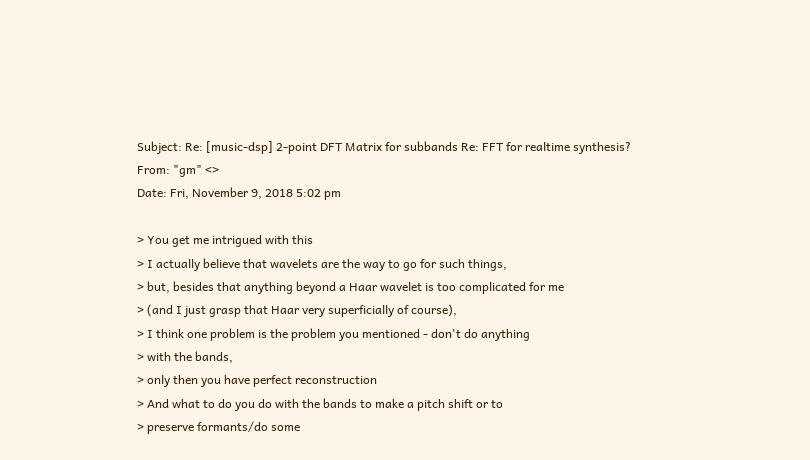Subject: Re: [music-dsp] 2-point DFT Matrix for subbands Re: FFT for realtime synthesis?
From: "gm" <>
Date: Fri, November 9, 2018 5:02 pm

> You get me intrigued with this
> I actually believe that wavelets are the way to go for such things,
> but, besides that anything beyond a Haar wavelet is too complicated for me
> (and I just grasp that Haar very superficially of course),
> I think one problem is the problem you mentioned - don't do anything
> with the bands,
> only then you have perfect reconstruction
> And what to do you do with the bands to make a pitch shift or to
> preserve formants/do some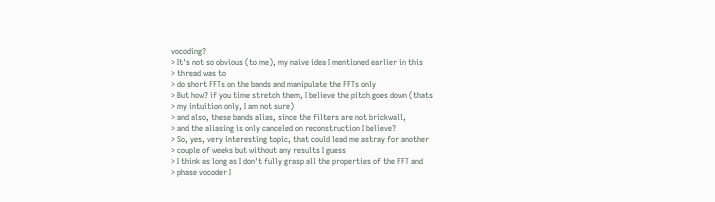vocoding?
> It's not so obvious (to me), my naive idea I mentioned earlier in this
> thread was to
> do short FFTs on the bands and manipulate the FFTs only
> But how? if you time stretch them, I believe the pitch goes down (thats
> my intuition only, I am not sure)
> and also, these bands alias, since the filters are not brickwall,
> and the aliasing is only canceled on reconstruction I believe?
> So, yes, very interesting topic, that could lead me astray for another
> couple of weeks but without any results I guess
> I think as long as I don't fully grasp all the properties of the FFT and
> phase vocoder I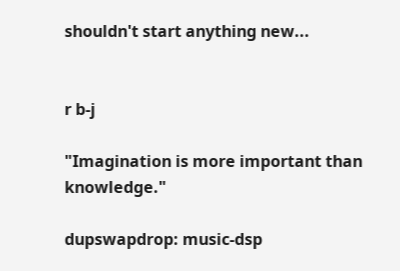shouldn't start anything new...


r b-j

"Imagination is more important than knowledge."

dupswapdrop: music-dsp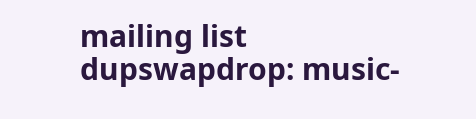mailing list
dupswapdrop: music-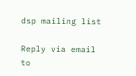dsp mailing list

Reply via email to